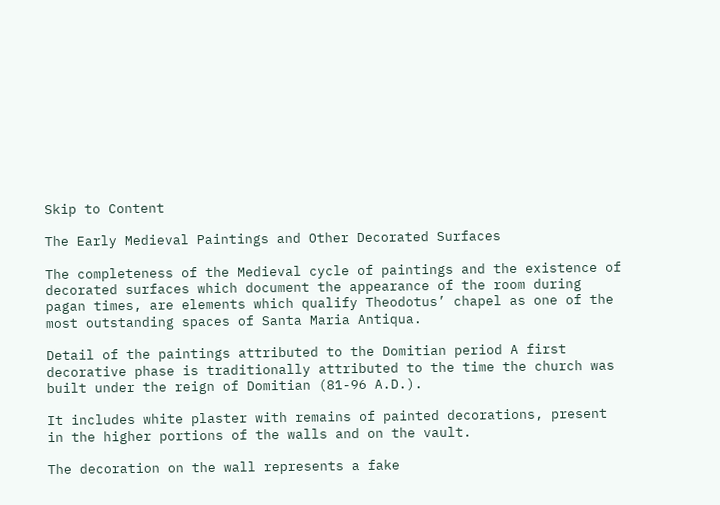Skip to Content

The Early Medieval Paintings and Other Decorated Surfaces

The completeness of the Medieval cycle of paintings and the existence of decorated surfaces which document the appearance of the room during pagan times, are elements which qualify Theodotus’ chapel as one of the most outstanding spaces of Santa Maria Antiqua.

Detail of the paintings attributed to the Domitian period A first decorative phase is traditionally attributed to the time the church was built under the reign of Domitian (81-96 A.D.).

It includes white plaster with remains of painted decorations, present in the higher portions of the walls and on the vault.

The decoration on the wall represents a fake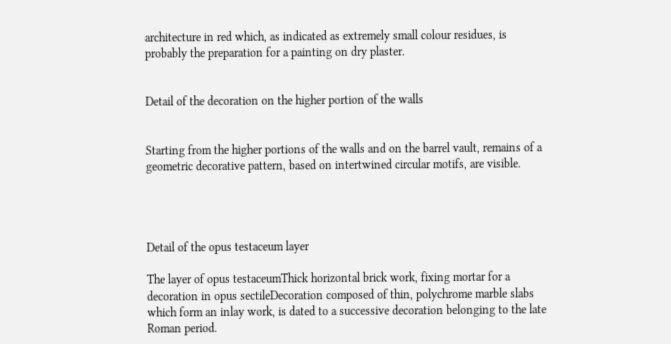architecture in red which, as indicated as extremely small colour residues, is probably the preparation for a painting on dry plaster.


Detail of the decoration on the higher portion of the walls


Starting from the higher portions of the walls and on the barrel vault, remains of a geometric decorative pattern, based on intertwined circular motifs, are visible.




Detail of the opus testaceum layer

The layer of opus testaceumThick horizontal brick work, fixing mortar for a decoration in opus sectileDecoration composed of thin, polychrome marble slabs which form an inlay work, is dated to a successive decoration belonging to the late Roman period.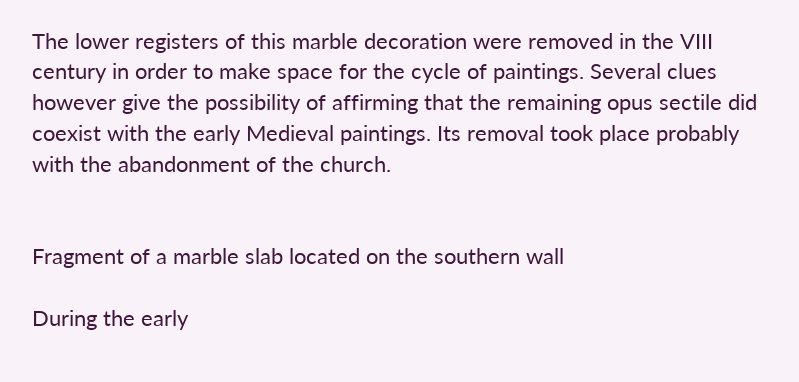The lower registers of this marble decoration were removed in the VIII century in order to make space for the cycle of paintings. Several clues however give the possibility of affirming that the remaining opus sectile did coexist with the early Medieval paintings. Its removal took place probably with the abandonment of the church.


Fragment of a marble slab located on the southern wall

During the early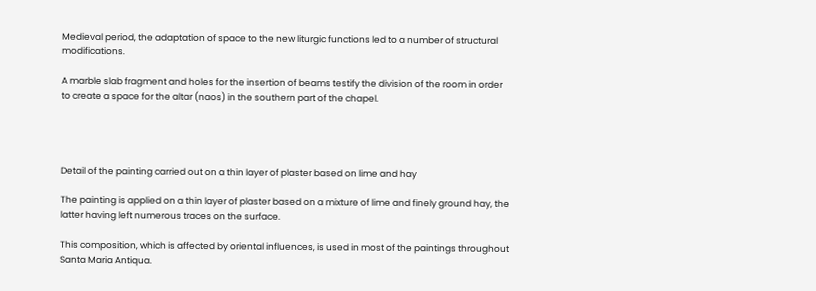Medieval period, the adaptation of space to the new liturgic functions led to a number of structural modifications.

A marble slab fragment and holes for the insertion of beams testify the division of the room in order to create a space for the altar (naos) in the southern part of the chapel.




Detail of the painting carried out on a thin layer of plaster based on lime and hay

The painting is applied on a thin layer of plaster based on a mixture of lime and finely ground hay, the latter having left numerous traces on the surface.

This composition, which is affected by oriental influences, is used in most of the paintings throughout Santa Maria Antiqua.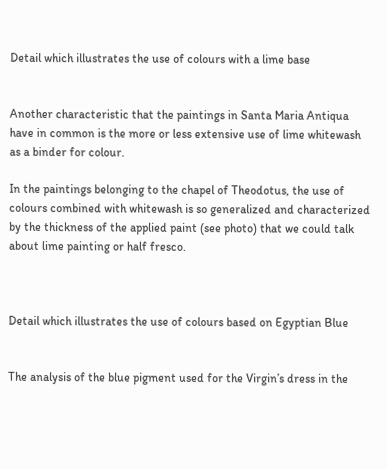Detail which illustrates the use of colours with a lime base


Another characteristic that the paintings in Santa Maria Antiqua have in common is the more or less extensive use of lime whitewash as a binder for colour.

In the paintings belonging to the chapel of Theodotus, the use of colours combined with whitewash is so generalized and characterized by the thickness of the applied paint (see photo) that we could talk about lime painting or half fresco.



Detail which illustrates the use of colours based on Egyptian Blue


The analysis of the blue pigment used for the Virgin’s dress in the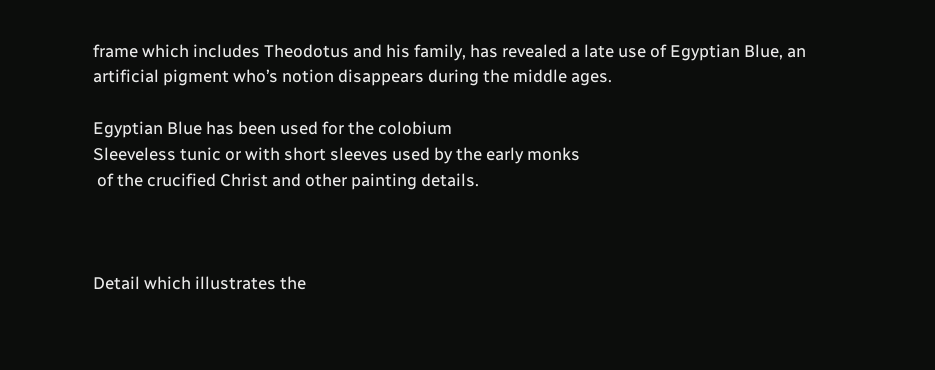frame which includes Theodotus and his family, has revealed a late use of Egyptian Blue, an artificial pigment who’s notion disappears during the middle ages.

Egyptian Blue has been used for the colobium
Sleeveless tunic or with short sleeves used by the early monks
 of the crucified Christ and other painting details.



Detail which illustrates the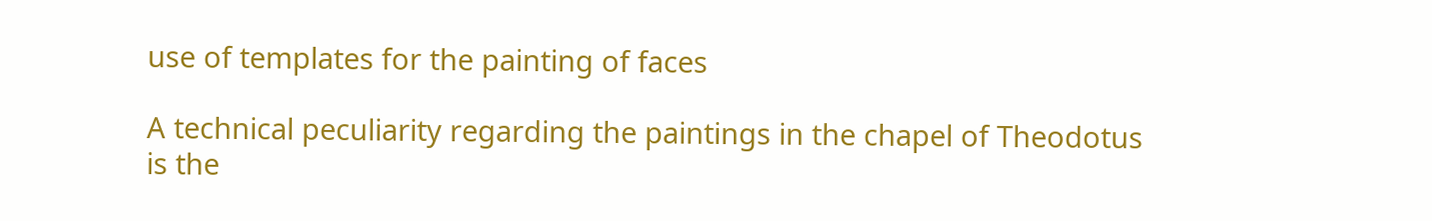use of templates for the painting of faces

A technical peculiarity regarding the paintings in the chapel of Theodotus is the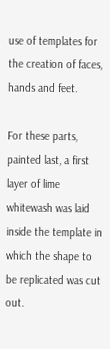use of templates for the creation of faces, hands and feet.

For these parts, painted last, a first layer of lime whitewash was laid inside the template in which the shape to be replicated was cut out.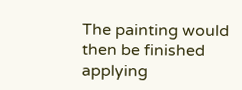The painting would then be finished applying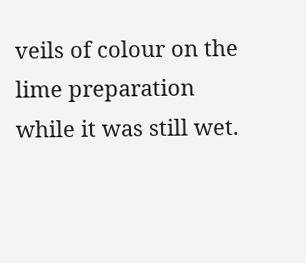veils of colour on the lime preparation while it was still wet.